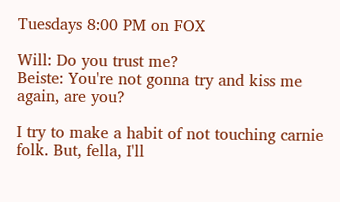Tuesdays 8:00 PM on FOX

Will: Do you trust me?
Beiste: You're not gonna try and kiss me again, are you?

I try to make a habit of not touching carnie folk. But, fella, I'll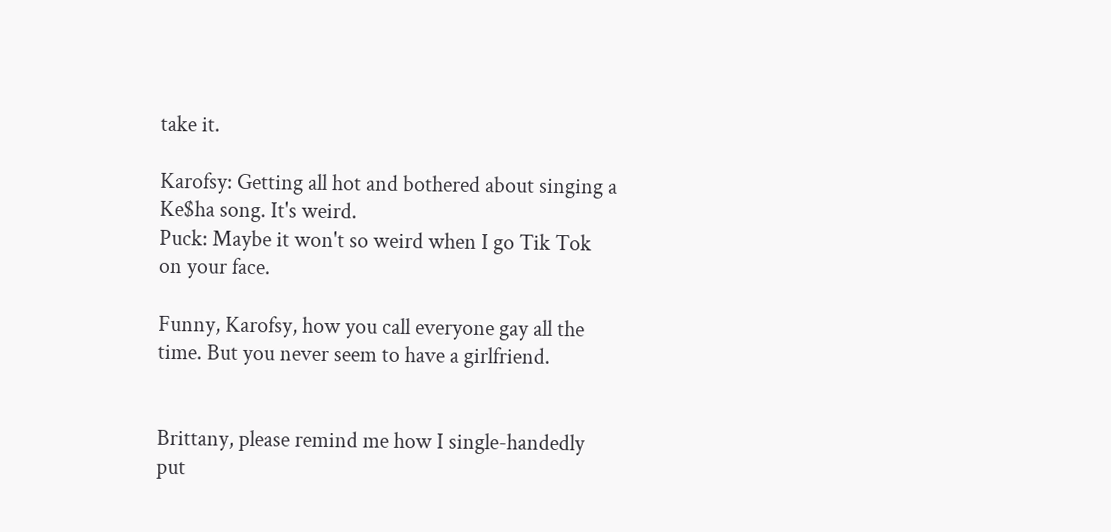take it.

Karofsy: Getting all hot and bothered about singing a Ke$ha song. It's weird.
Puck: Maybe it won't so weird when I go Tik Tok on your face.

Funny, Karofsy, how you call everyone gay all the time. But you never seem to have a girlfriend.


Brittany, please remind me how I single-handedly put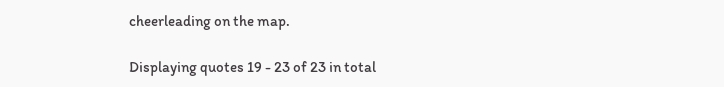cheerleading on the map.

Displaying quotes 19 - 23 of 23 in total